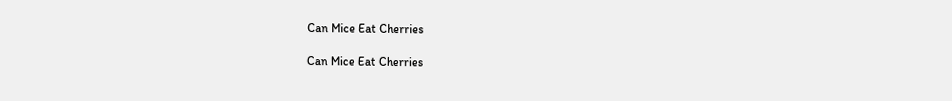Can Mice Eat Cherries

Can Mice Eat Cherries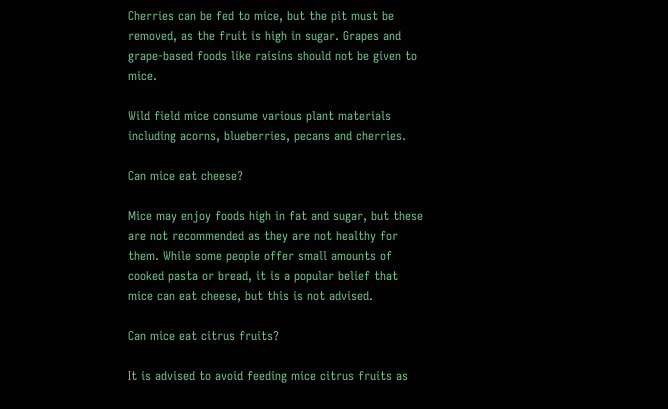Cherries can be fed to mice, but the pit must be removed, as the fruit is high in sugar. Grapes and grape-based foods like raisins should not be given to mice.

Wild field mice consume various plant materials including acorns, blueberries, pecans and cherries.

Can mice eat cheese?

Mice may enjoy foods high in fat and sugar, but these are not recommended as they are not healthy for them. While some people offer small amounts of cooked pasta or bread, it is a popular belief that mice can eat cheese, but this is not advised.

Can mice eat citrus fruits?

It is advised to avoid feeding mice citrus fruits as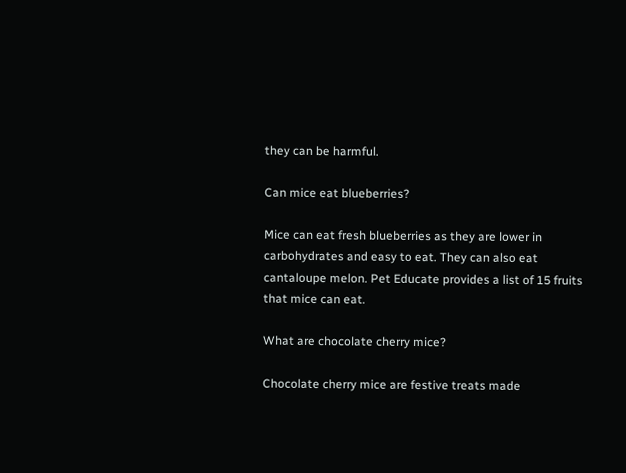they can be harmful.

Can mice eat blueberries?

Mice can eat fresh blueberries as they are lower in carbohydrates and easy to eat. They can also eat cantaloupe melon. Pet Educate provides a list of 15 fruits that mice can eat.

What are chocolate cherry mice?

Chocolate cherry mice are festive treats made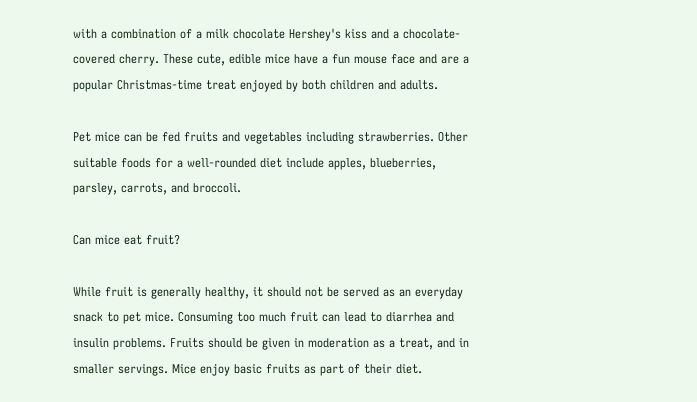with a combination of a milk chocolate Hershey's kiss and a chocolate-covered cherry. These cute, edible mice have a fun mouse face and are a popular Christmas-time treat enjoyed by both children and adults.

Pet mice can be fed fruits and vegetables including strawberries. Other suitable foods for a well-rounded diet include apples, blueberries, parsley, carrots, and broccoli.

Can mice eat fruit?

While fruit is generally healthy, it should not be served as an everyday snack to pet mice. Consuming too much fruit can lead to diarrhea and insulin problems. Fruits should be given in moderation as a treat, and in smaller servings. Mice enjoy basic fruits as part of their diet.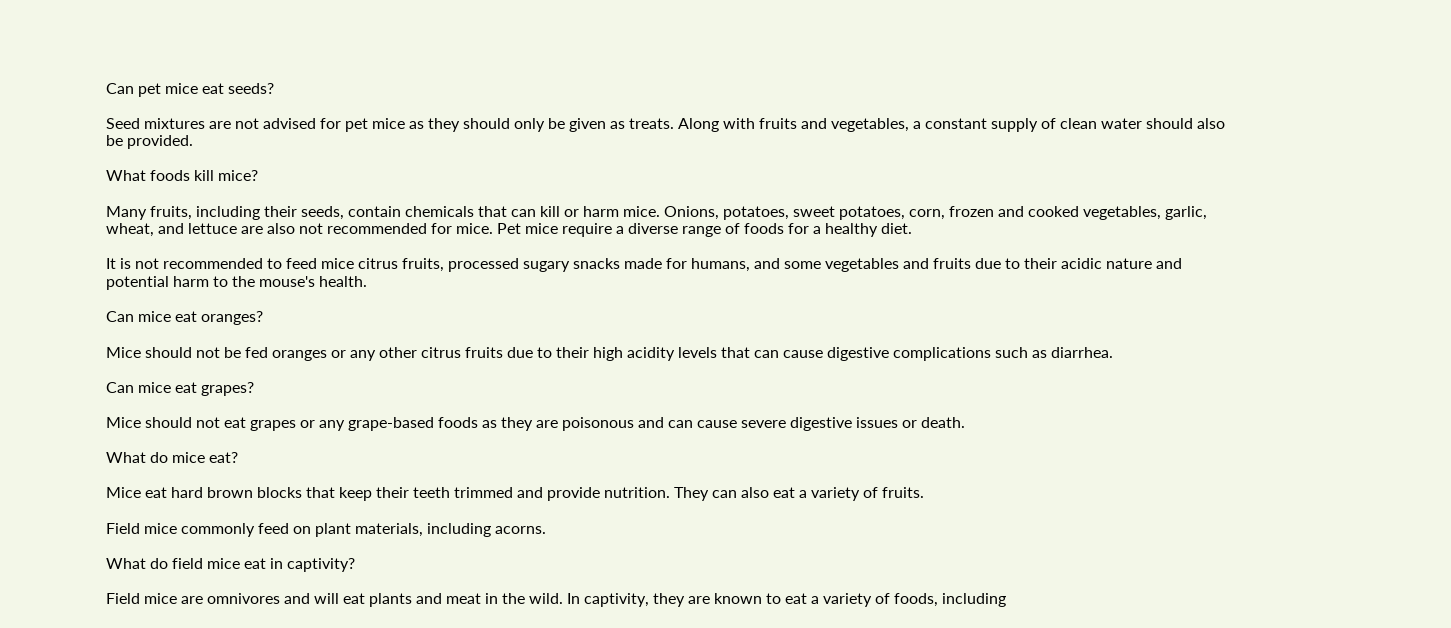Can pet mice eat seeds?

Seed mixtures are not advised for pet mice as they should only be given as treats. Along with fruits and vegetables, a constant supply of clean water should also be provided.

What foods kill mice?

Many fruits, including their seeds, contain chemicals that can kill or harm mice. Onions, potatoes, sweet potatoes, corn, frozen and cooked vegetables, garlic, wheat, and lettuce are also not recommended for mice. Pet mice require a diverse range of foods for a healthy diet.

It is not recommended to feed mice citrus fruits, processed sugary snacks made for humans, and some vegetables and fruits due to their acidic nature and potential harm to the mouse's health.

Can mice eat oranges?

Mice should not be fed oranges or any other citrus fruits due to their high acidity levels that can cause digestive complications such as diarrhea.

Can mice eat grapes?

Mice should not eat grapes or any grape-based foods as they are poisonous and can cause severe digestive issues or death.

What do mice eat?

Mice eat hard brown blocks that keep their teeth trimmed and provide nutrition. They can also eat a variety of fruits.

Field mice commonly feed on plant materials, including acorns.

What do field mice eat in captivity?

Field mice are omnivores and will eat plants and meat in the wild. In captivity, they are known to eat a variety of foods, including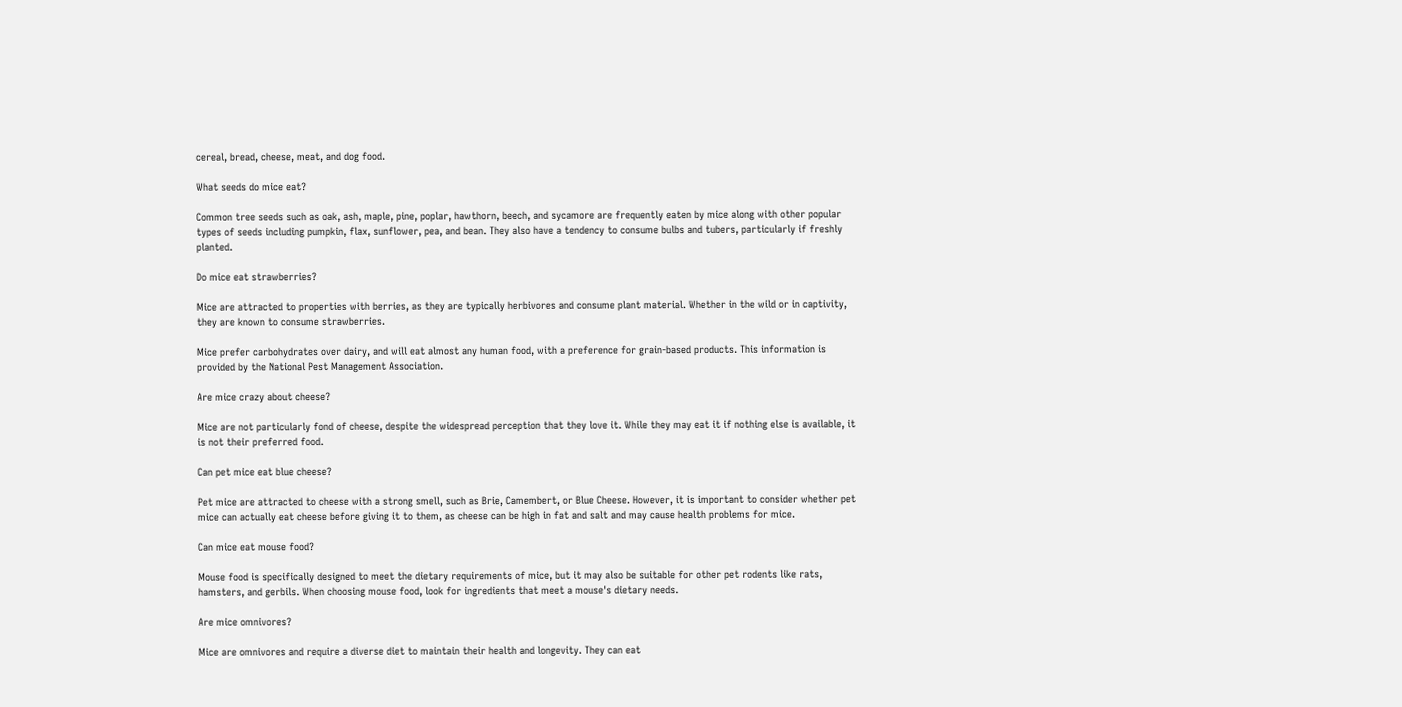cereal, bread, cheese, meat, and dog food.

What seeds do mice eat?

Common tree seeds such as oak, ash, maple, pine, poplar, hawthorn, beech, and sycamore are frequently eaten by mice along with other popular types of seeds including pumpkin, flax, sunflower, pea, and bean. They also have a tendency to consume bulbs and tubers, particularly if freshly planted.

Do mice eat strawberries?

Mice are attracted to properties with berries, as they are typically herbivores and consume plant material. Whether in the wild or in captivity, they are known to consume strawberries.

Mice prefer carbohydrates over dairy, and will eat almost any human food, with a preference for grain-based products. This information is provided by the National Pest Management Association.

Are mice crazy about cheese?

Mice are not particularly fond of cheese, despite the widespread perception that they love it. While they may eat it if nothing else is available, it is not their preferred food.

Can pet mice eat blue cheese?

Pet mice are attracted to cheese with a strong smell, such as Brie, Camembert, or Blue Cheese. However, it is important to consider whether pet mice can actually eat cheese before giving it to them, as cheese can be high in fat and salt and may cause health problems for mice.

Can mice eat mouse food?

Mouse food is specifically designed to meet the dietary requirements of mice, but it may also be suitable for other pet rodents like rats, hamsters, and gerbils. When choosing mouse food, look for ingredients that meet a mouse's dietary needs.

Are mice omnivores?

Mice are omnivores and require a diverse diet to maintain their health and longevity. They can eat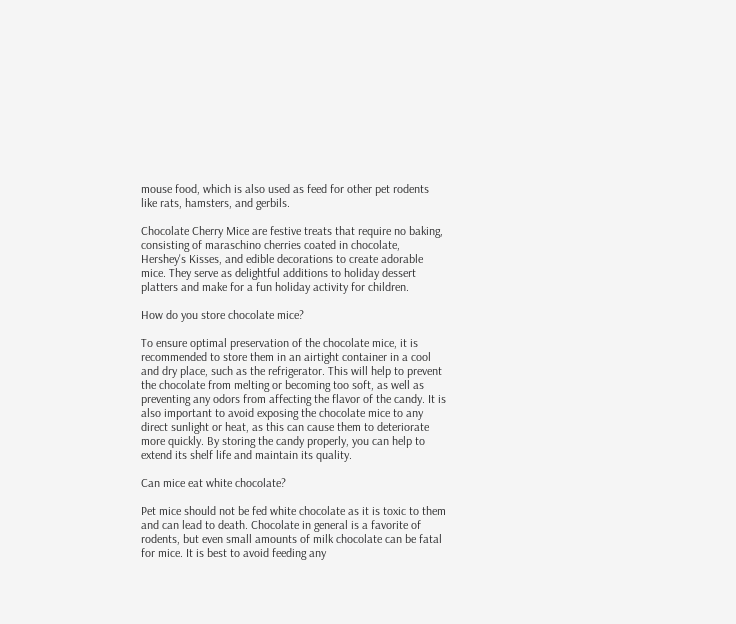mouse food, which is also used as feed for other pet rodents like rats, hamsters, and gerbils.

Chocolate Cherry Mice are festive treats that require no baking, consisting of maraschino cherries coated in chocolate, Hershey's Kisses, and edible decorations to create adorable mice. They serve as delightful additions to holiday dessert platters and make for a fun holiday activity for children.

How do you store chocolate mice?

To ensure optimal preservation of the chocolate mice, it is recommended to store them in an airtight container in a cool and dry place, such as the refrigerator. This will help to prevent the chocolate from melting or becoming too soft, as well as preventing any odors from affecting the flavor of the candy. It is also important to avoid exposing the chocolate mice to any direct sunlight or heat, as this can cause them to deteriorate more quickly. By storing the candy properly, you can help to extend its shelf life and maintain its quality.

Can mice eat white chocolate?

Pet mice should not be fed white chocolate as it is toxic to them and can lead to death. Chocolate in general is a favorite of rodents, but even small amounts of milk chocolate can be fatal for mice. It is best to avoid feeding any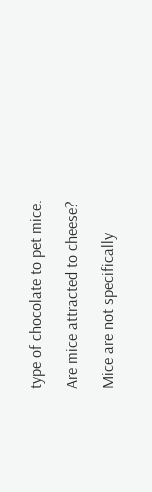type of chocolate to pet mice.

Are mice attracted to cheese?

Mice are not specifically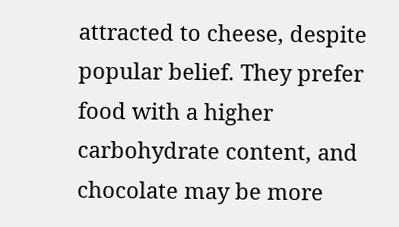attracted to cheese, despite popular belief. They prefer food with a higher carbohydrate content, and chocolate may be more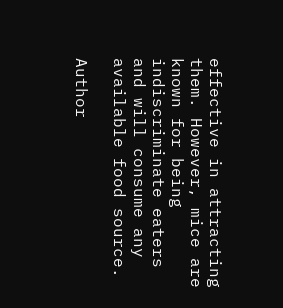effective in attracting them. However, mice are known for being indiscriminate eaters and will consume any available food source.

Author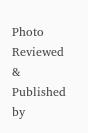Photo
Reviewed & Published by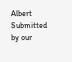Albert
Submitted by our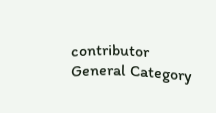contributor
General Category